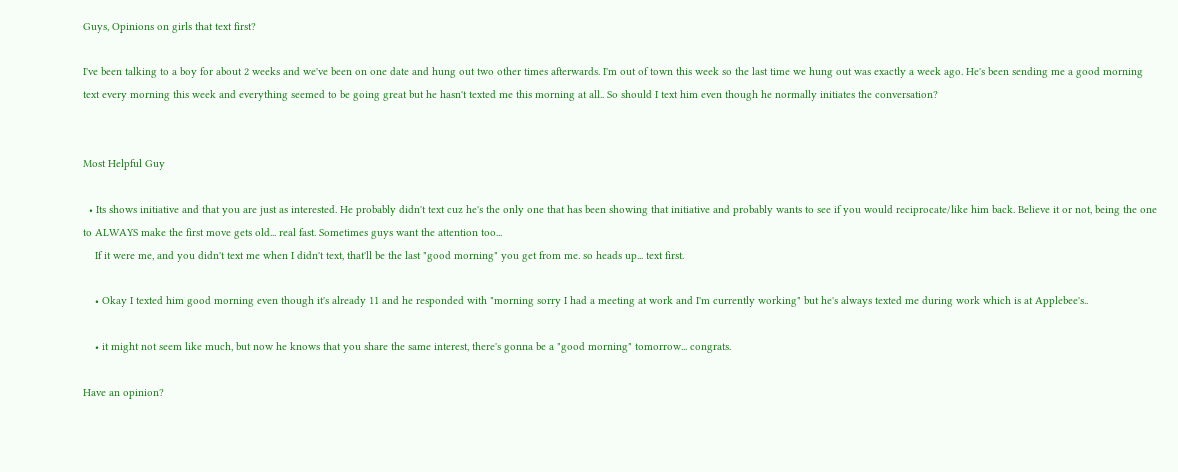Guys, Opinions on girls that text first?

I've been talking to a boy for about 2 weeks and we've been on one date and hung out two other times afterwards. I'm out of town this week so the last time we hung out was exactly a week ago. He's been sending me a good morning text every morning this week and everything seemed to be going great but he hasn't texted me this morning at all.. So should I text him even though he normally initiates the conversation?


Most Helpful Guy

  • Its shows initiative and that you are just as interested. He probably didn't text cuz he's the only one that has been showing that initiative and probably wants to see if you would reciprocate/like him back. Believe it or not, being the one to ALWAYS make the first move gets old... real fast. Sometimes guys want the attention too...
    If it were me, and you didn't text me when I didn't text, that'll be the last "good morning" you get from me. so heads up... text first.

    • Okay I texted him good morning even though it's already 11 and he responded with "morning sorry I had a meeting at work and I'm currently working" but he's always texted me during work which is at Applebee's..

    • it might not seem like much, but now he knows that you share the same interest, there's gonna be a "good morning" tomorrow... congrats.

Have an opinion?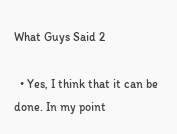What Guys Said 2

  • Yes, I think that it can be done. In my point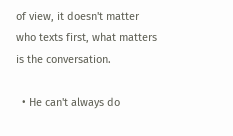of view, it doesn't matter who texts first, what matters is the conversation.

  • He can't always do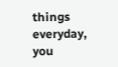things everyday, you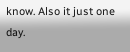know. Also it just one day.